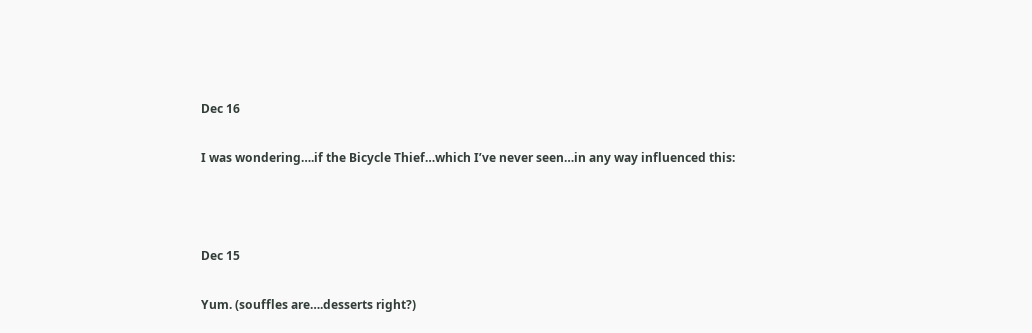Dec 16

I was wondering….if the Bicycle Thief…which I’ve never seen…in any way influenced this:



Dec 15

Yum. (souffles are….desserts right?)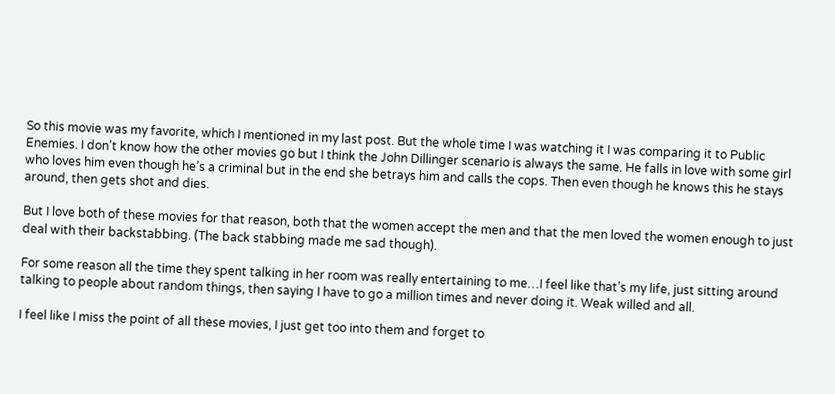So this movie was my favorite, which I mentioned in my last post. But the whole time I was watching it I was comparing it to Public Enemies. I don’t know how the other movies go but I think the John Dillinger scenario is always the same. He falls in love with some girl who loves him even though he’s a criminal but in the end she betrays him and calls the cops. Then even though he knows this he stays around, then gets shot and dies.

But I love both of these movies for that reason, both that the women accept the men and that the men loved the women enough to just deal with their backstabbing. (The back stabbing made me sad though).

For some reason all the time they spent talking in her room was really entertaining to me…I feel like that’s my life, just sitting around talking to people about random things, then saying I have to go a million times and never doing it. Weak willed and all.

I feel like I miss the point of all these movies, I just get too into them and forget to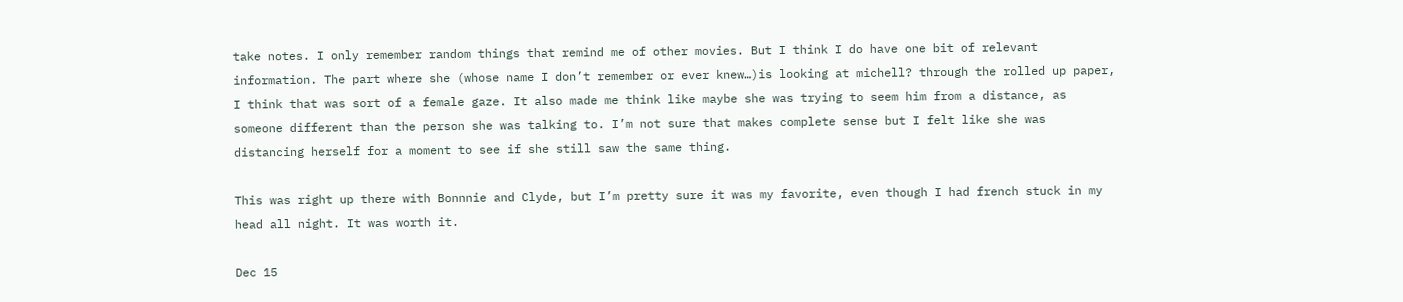take notes. I only remember random things that remind me of other movies. But I think I do have one bit of relevant information. The part where she (whose name I don’t remember or ever knew…)is looking at michell? through the rolled up paper, I think that was sort of a female gaze. It also made me think like maybe she was trying to seem him from a distance, as someone different than the person she was talking to. I’m not sure that makes complete sense but I felt like she was distancing herself for a moment to see if she still saw the same thing.

This was right up there with Bonnnie and Clyde, but I’m pretty sure it was my favorite, even though I had french stuck in my head all night. It was worth it.

Dec 15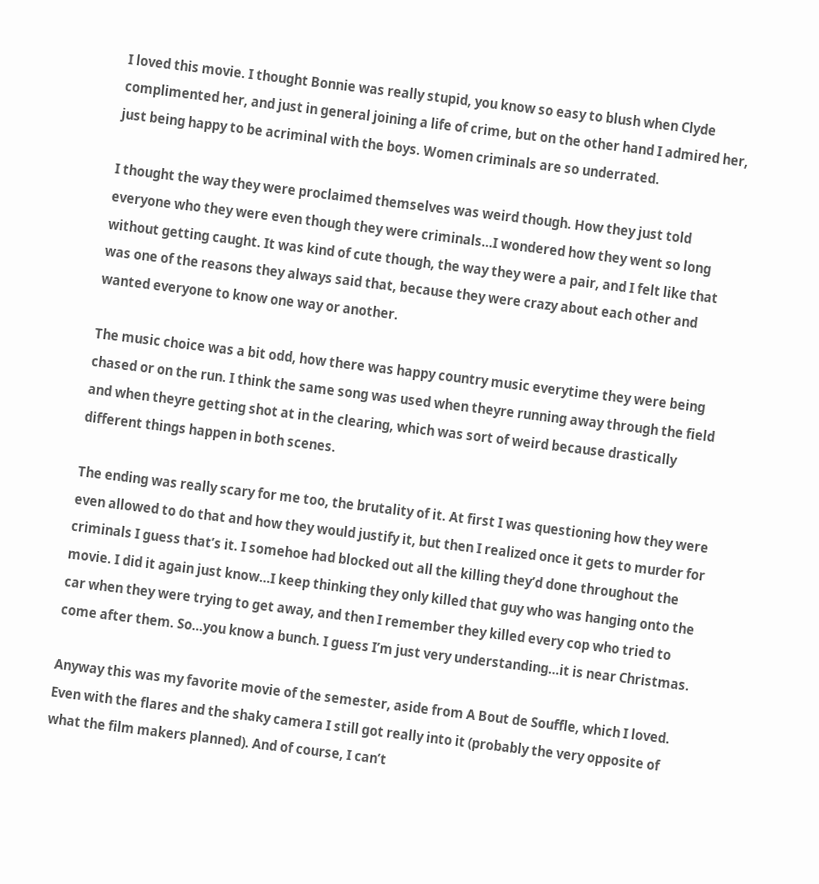I loved this movie. I thought Bonnie was really stupid, you know so easy to blush when Clyde complimented her, and just in general joining a life of crime, but on the other hand I admired her, just being happy to be acriminal with the boys. Women criminals are so underrated.

I thought the way they were proclaimed themselves was weird though. How they just told everyone who they were even though they were criminals…I wondered how they went so long without getting caught. It was kind of cute though, the way they were a pair, and I felt like that was one of the reasons they always said that, because they were crazy about each other and wanted everyone to know one way or another.

The music choice was a bit odd, how there was happy country music everytime they were being chased or on the run. I think the same song was used when theyre running away through the field and when theyre getting shot at in the clearing, which was sort of weird because drastically different things happen in both scenes.

The ending was really scary for me too, the brutality of it. At first I was questioning how they were even allowed to do that and how they would justify it, but then I realized once it gets to murder for criminals I guess that’s it. I somehoe had blocked out all the killing they’d done throughout the movie. I did it again just know…I keep thinking they only killed that guy who was hanging onto the car when they were trying to get away, and then I remember they killed every cop who tried to come after them. So…you know a bunch. I guess I’m just very understanding…it is near Christmas.

Anyway this was my favorite movie of the semester, aside from A Bout de Souffle, which I loved. Even with the flares and the shaky camera I still got really into it (probably the very opposite of what the film makers planned). And of course, I can’t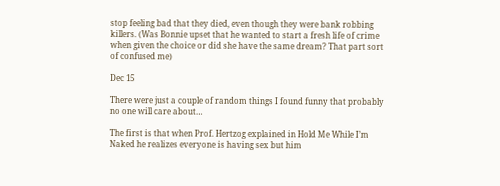stop feeling bad that they died, even though they were bank robbing killers. (Was Bonnie upset that he wanted to start a fresh life of crime when given the choice or did she have the same dream? That part sort of confused me)

Dec 15

There were just a couple of random things I found funny that probably no one will care about…

The first is that when Prof. Hertzog explained in Hold Me While I’m Naked he realizes everyone is having sex but him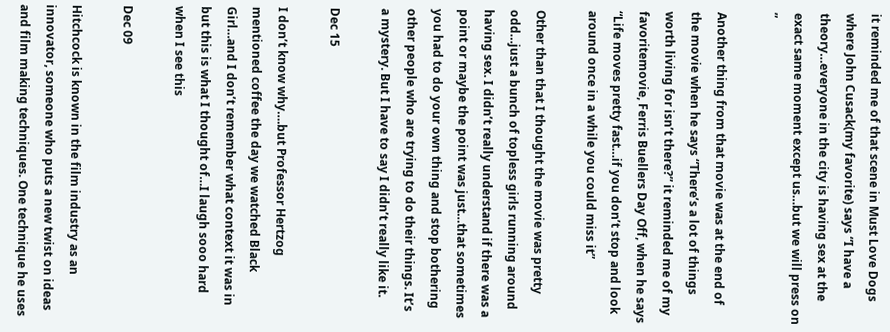it reminded me of that scene in Must Love Dogs where John Cusack(my favorite) says “I have a theory…everyone in the city is having sex at the exact same moment except us…but we will press on ”

Another thing from that movie was at the end of the movie when he says “There’s a lot of things worth living for isn’t there?” it reminded me of my favoritemovie, Ferris Buellers Day Off, when he says “Life moves pretty fast…if you don’t stop and look around once in a while you could miss it”

Other than that I thought the movie was pretty odd…just a bunch of topless girls running around having sex. I didn’t really understand if there was a point or maybe the point was just…that sometimes you had to do your own thing and stop bothering other people who are trying to do their things. It’s a mystery. But I have to say I didn’t really like it.

Dec 15

I don’t know why….but Professor Hertzog mentioned coffee the day we watched Black Girl…and I don’t remember what context it was in but this is what I thought of…I laugh sooo hard when I see this

Dec 09

Hitchcock is known in the film industry as an innovator, someone who puts a new twist on ideas and film making techniques. One technique he uses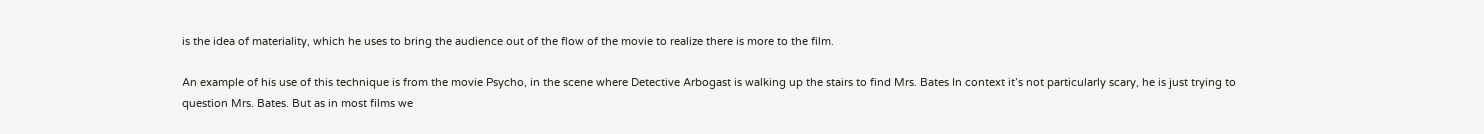is the idea of materiality, which he uses to bring the audience out of the flow of the movie to realize there is more to the film.

An example of his use of this technique is from the movie Psycho, in the scene where Detective Arbogast is walking up the stairs to find Mrs. Bates In context it’s not particularly scary, he is just trying to question Mrs. Bates. But as in most films we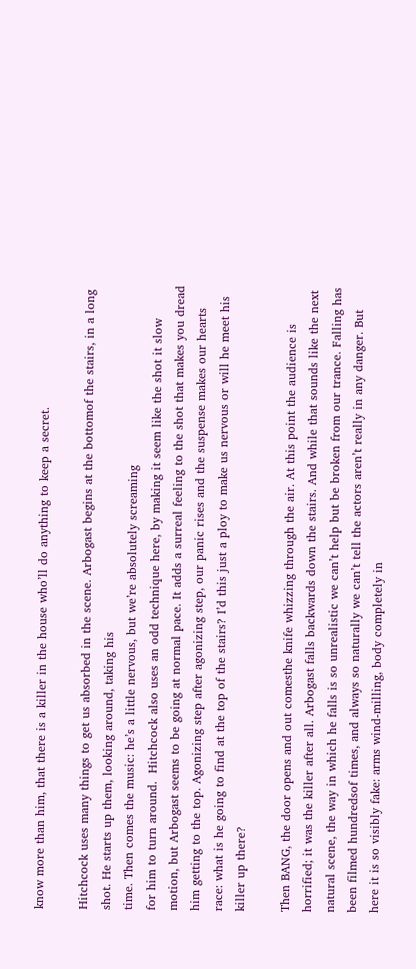know more than him, that there is a killer in the house who’ll do anything to keep a secret.

Hitchcock uses many things to get us absorbed in the scene. Arbogast begins at the bottomof the stairs, in a long shot. He starts up them, looking around, taking his
time. Then comes the music: he’s a little nervous, but we’re absolutely screaming
for him to turn around.  Hitchcock also uses an odd technique here, by making it seem like the shot it slow motion, but Arbogast seems to be going at normal pace. It adds a surreal feeling to the shot that makes you dread him getting to the top. Agonizing step after agonizing step, our panic rises and the suspense makes our hearts race: what is he going to find at the top of the stairs? I’d this just a ploy to make us nervous or will he meet his killer up there?

Then BANG, the door opens and out comesthe knife whizzing through the air. At this point the audience is horrified; it was the killer after all. Arbogast falls backwards down the stairs. And while that sounds like the next natural scene, the way in which he falls is so unrealistic we can’t help but be broken from our trance. Falling has been filmed hundredsof times, and always so naturally we can’t tell the actors aren’t really in any danger. But here it is so visibly fake: arms wind-milling, body completely in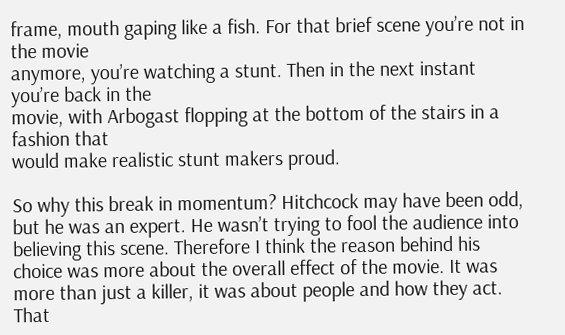frame, mouth gaping like a fish. For that brief scene you’re not in the movie
anymore, you’re watching a stunt. Then in the next instant you’re back in the
movie, with Arbogast flopping at the bottom of the stairs in a fashion that
would make realistic stunt makers proud.

So why this break in momentum? Hitchcock may have been odd, but he was an expert. He wasn’t trying to fool the audience into believing this scene. Therefore I think the reason behind his choice was more about the overall effect of the movie. It was more than just a killer, it was about people and how they act. That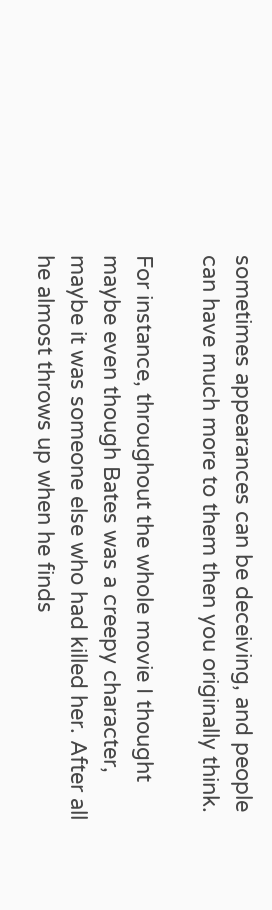sometimes appearances can be deceiving, and people can have much more to them then you originally think.

For instance, throughout the whole movie I thought maybe even though Bates was a creepy character, maybe it was someone else who had killed her. After all he almost throws up when he finds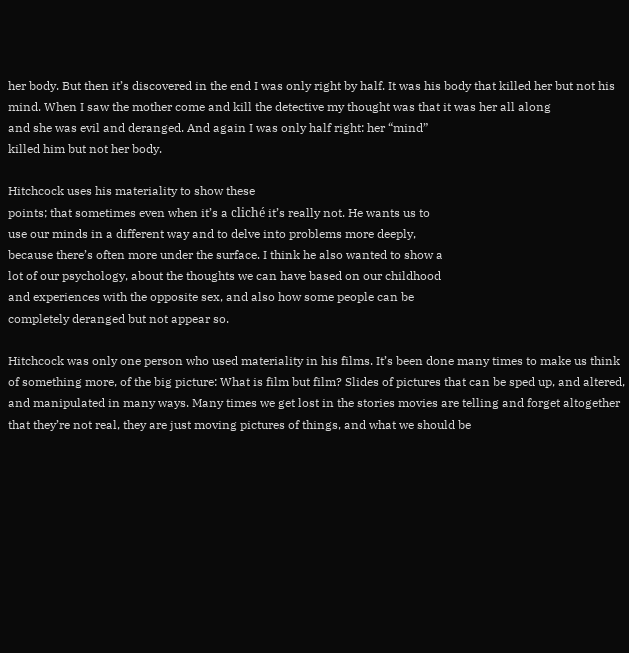her body. But then it’s discovered in the end I was only right by half. It was his body that killed her but not his mind. When I saw the mother come and kill the detective my thought was that it was her all along
and she was evil and deranged. And again I was only half right: her “mind”
killed him but not her body.

Hitchcock uses his materiality to show these
points; that sometimes even when it’s a cliché it’s really not. He wants us to
use our minds in a different way and to delve into problems more deeply,
because there’s often more under the surface. I think he also wanted to show a
lot of our psychology, about the thoughts we can have based on our childhood
and experiences with the opposite sex, and also how some people can be
completely deranged but not appear so.

Hitchcock was only one person who used materiality in his films. It’s been done many times to make us think of something more, of the big picture: What is film but film? Slides of pictures that can be sped up, and altered, and manipulated in many ways. Many times we get lost in the stories movies are telling and forget altogether that they’re not real, they are just moving pictures of things, and what we should be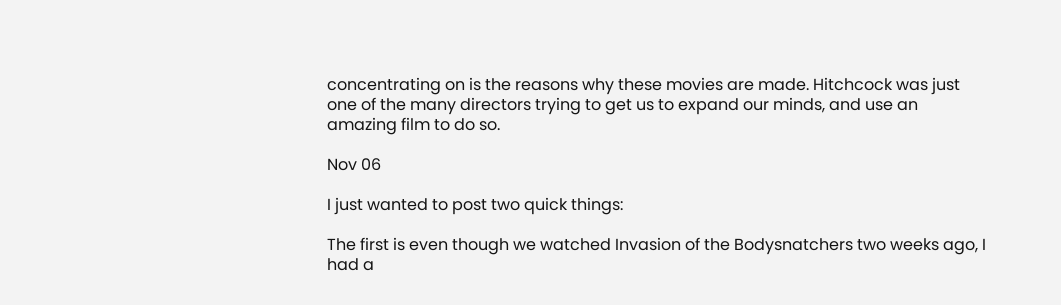concentrating on is the reasons why these movies are made. Hitchcock was just
one of the many directors trying to get us to expand our minds, and use an
amazing film to do so.

Nov 06

I just wanted to post two quick things:

The first is even though we watched Invasion of the Bodysnatchers two weeks ago, I had a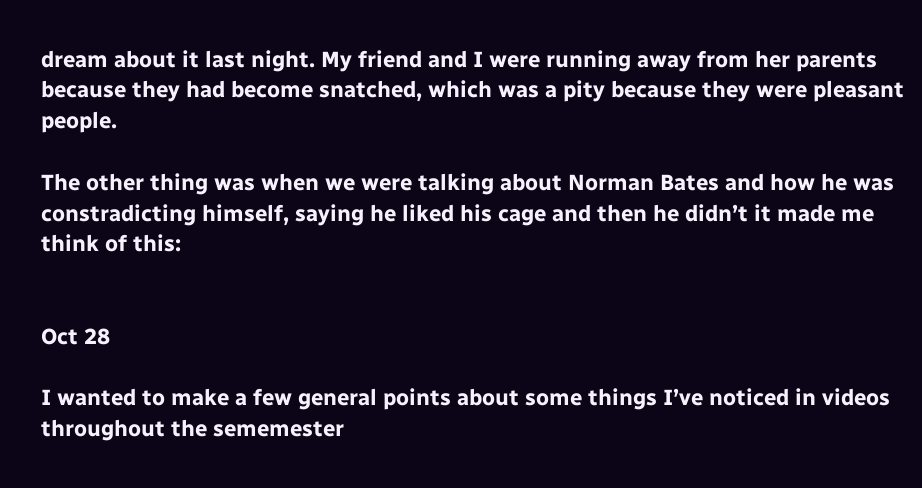dream about it last night. My friend and I were running away from her parents because they had become snatched, which was a pity because they were pleasant people.

The other thing was when we were talking about Norman Bates and how he was constradicting himself, saying he liked his cage and then he didn’t it made me think of this:


Oct 28

I wanted to make a few general points about some things I’ve noticed in videos throughout the sememester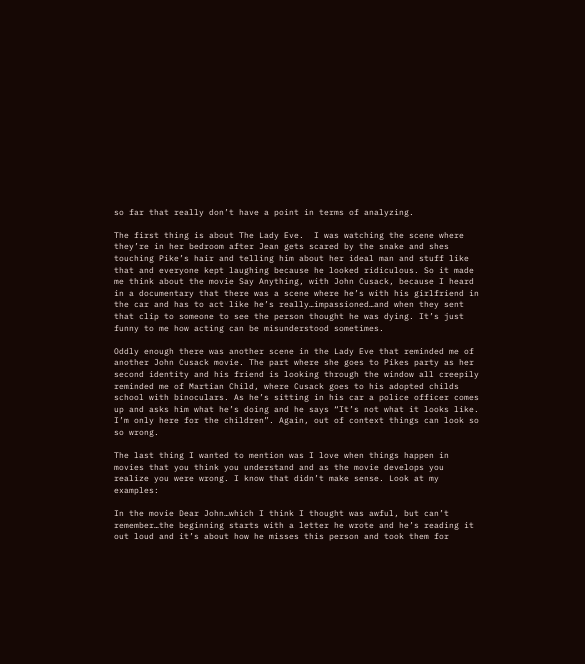so far that really don’t have a point in terms of analyzing.

The first thing is about The Lady Eve.  I was watching the scene where they’re in her bedroom after Jean gets scared by the snake and shes touching Pike’s hair and telling him about her ideal man and stuff like that and everyone kept laughing because he looked ridiculous. So it made me think about the movie Say Anything, with John Cusack, because I heard in a documentary that there was a scene where he’s with his girlfriend in the car and has to act like he’s really…impassioned…and when they sent that clip to someone to see the person thought he was dying. It’s just funny to me how acting can be misunderstood sometimes.

Oddly enough there was another scene in the Lady Eve that reminded me of another John Cusack movie. The part where she goes to Pikes party as her second identity and his friend is looking through the window all creepily reminded me of Martian Child, where Cusack goes to his adopted childs school with binoculars. As he’s sitting in his car a police officer comes up and asks him what he’s doing and he says “It’s not what it looks like. I’m only here for the children”. Again, out of context things can look so so wrong.

The last thing I wanted to mention was I love when things happen in movies that you think you understand and as the movie develops you realize you were wrong. I know that didn’t make sense. Look at my examples:

In the movie Dear John…which I think I thought was awful, but can’t remember…the beginning starts with a letter he wrote and he’s reading it out loud and it’s about how he misses this person and took them for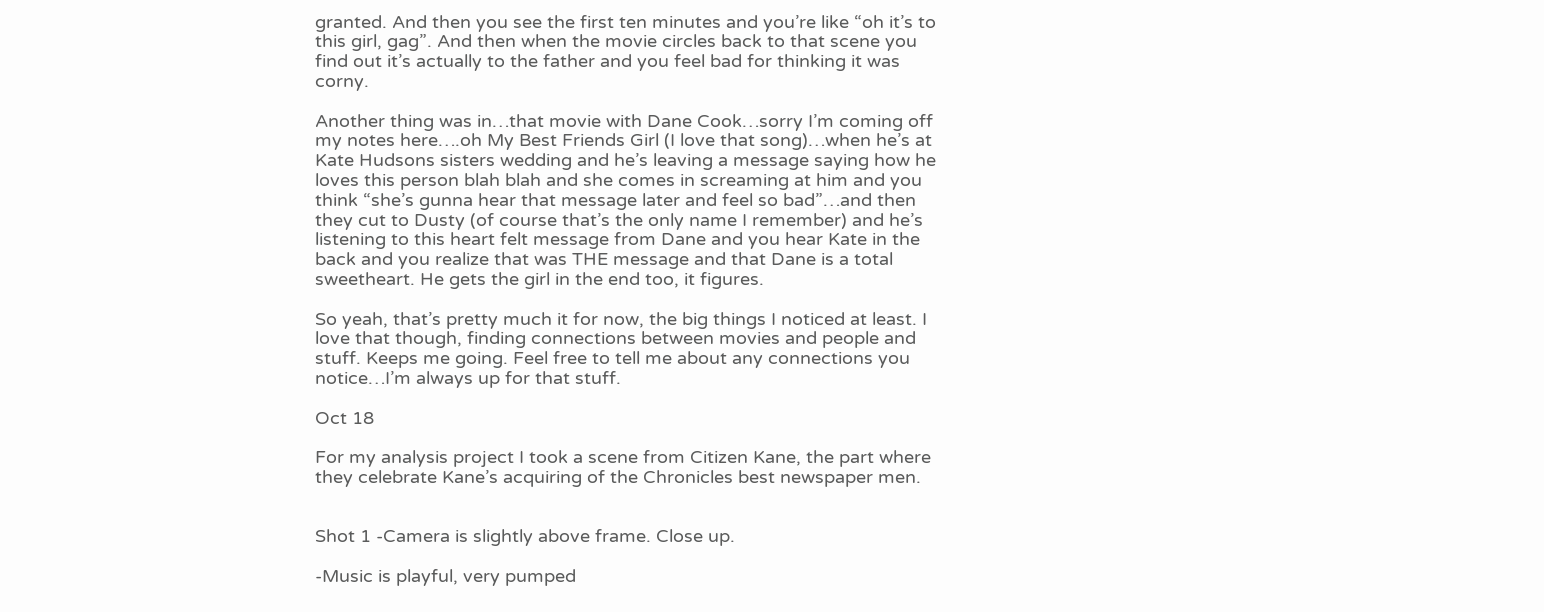granted. And then you see the first ten minutes and you’re like “oh it’s to this girl, gag”. And then when the movie circles back to that scene you find out it’s actually to the father and you feel bad for thinking it was corny.

Another thing was in…that movie with Dane Cook…sorry I’m coming off my notes here….oh My Best Friends Girl (I love that song)…when he’s at Kate Hudsons sisters wedding and he’s leaving a message saying how he loves this person blah blah and she comes in screaming at him and you think “she’s gunna hear that message later and feel so bad”…and then they cut to Dusty (of course that’s the only name I remember) and he’s listening to this heart felt message from Dane and you hear Kate in the back and you realize that was THE message and that Dane is a total sweetheart. He gets the girl in the end too, it figures.

So yeah, that’s pretty much it for now, the big things I noticed at least. I love that though, finding connections between movies and people and stuff. Keeps me going. Feel free to tell me about any connections you notice…I’m always up for that stuff.

Oct 18

For my analysis project I took a scene from Citizen Kane, the part where they celebrate Kane’s acquiring of the Chronicles best newspaper men.


Shot 1 -Camera is slightly above frame. Close up.

-Music is playful, very pumped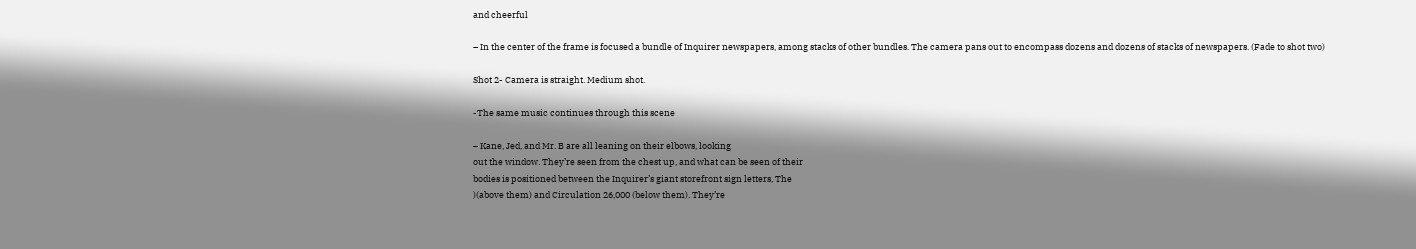and cheerful

– In the center of the frame is focused a bundle of Inquirer newspapers, among stacks of other bundles. The camera pans out to encompass dozens and dozens of stacks of newspapers. (Fade to shot two)

Shot 2- Camera is straight. Medium shot.

-The same music continues through this scene

– Kane, Jed, and Mr. B are all leaning on their elbows, looking
out the window. They’re seen from the chest up, and what can be seen of their
bodies is positioned between the Inquirer’s giant storefront sign letters, The
)(above them) and Circulation 26,000 (below them). They’re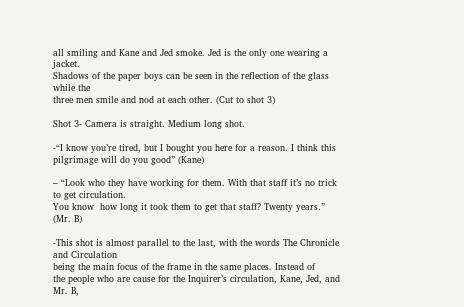all smiling and Kane and Jed smoke. Jed is the only one wearing a jacket.
Shadows of the paper boys can be seen in the reflection of the glass while the
three men smile and nod at each other. (Cut to shot 3)

Shot 3- Camera is straight. Medium long shot.

-“I know you’re tired, but I bought you here for a reason. I think this     pilgrimage will do you good” (Kane)

– “Look who they have working for them. With that staff it’s no trick to get circulation.
You know  how long it took them to get that staff? Twenty years.” (Mr. B)

-This shot is almost parallel to the last, with the words The Chronicle and Circulation
being the main focus of the frame in the same places. Instead of
the people who are cause for the Inquirer’s circulation, Kane, Jed, and Mr. B,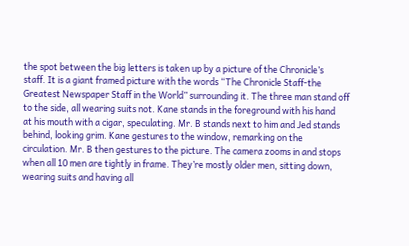the spot between the big letters is taken up by a picture of the Chronicle’s
staff. It is a giant framed picture with the words “The Chronicle Staff-the
Greatest Newspaper Staff in the World” surrounding it. The three man stand off
to the side, all wearing suits not. Kane stands in the foreground with his hand
at his mouth with a cigar, speculating. Mr. B stands next to him and Jed stands
behind, looking grim. Kane gestures to the window, remarking on the
circulation. Mr. B then gestures to the picture. The camera zooms in and stops
when all 10 men are tightly in frame. They’re mostly older men, sitting down,
wearing suits and having all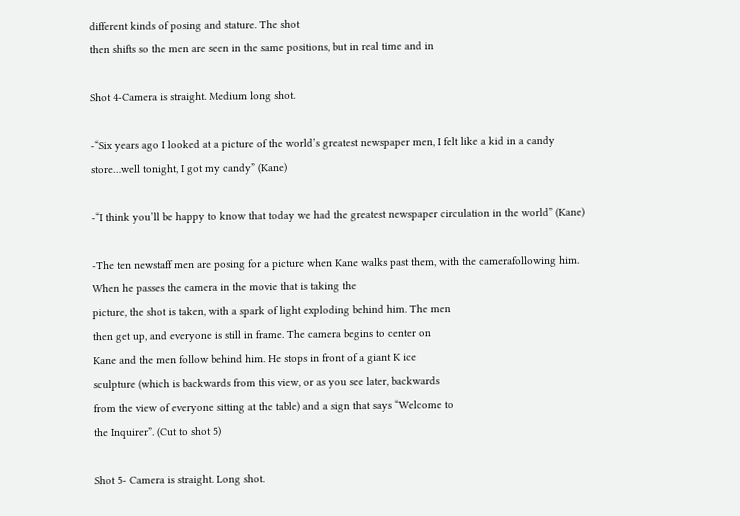different kinds of posing and stature. The shot
then shifts so the men are seen in the same positions, but in real time and in

Shot 4-Camera is straight. Medium long shot.

-“Six years ago I looked at a picture of the world’s greatest newspaper men, I felt like a kid in a candy store…well tonight, I got my candy” (Kane)

-“I think you’ll be happy to know that today we had the greatest newspaper circulation in the world” (Kane)

-The ten newstaff men are posing for a picture when Kane walks past them, with the camerafollowing him. When he passes the camera in the movie that is taking the
picture, the shot is taken, with a spark of light exploding behind him. The men
then get up, and everyone is still in frame. The camera begins to center on
Kane and the men follow behind him. He stops in front of a giant K ice
sculpture (which is backwards from this view, or as you see later, backwards
from the view of everyone sitting at the table) and a sign that says “Welcome to
the Inquirer”. (Cut to shot 5)

Shot 5- Camera is straight. Long shot.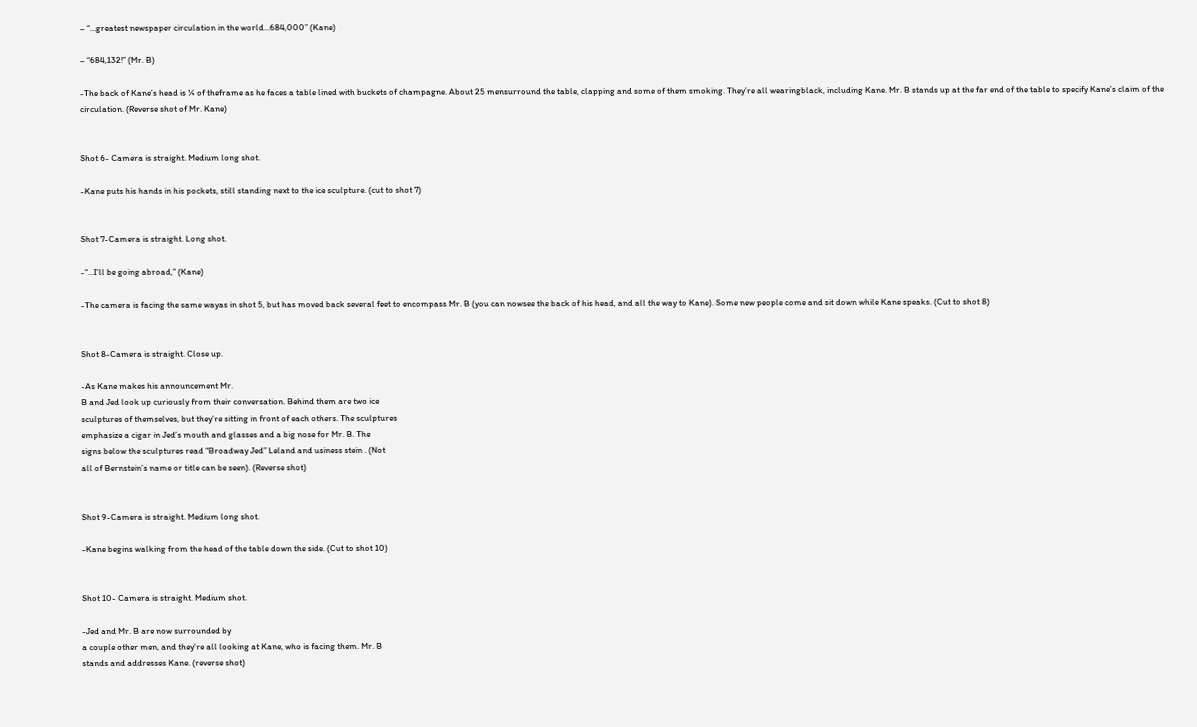– “…greatest newspaper circulation in the world…684,000” (Kane)

– “684,132!” (Mr. B)

-The back of Kane’s head is ¼ of theframe as he faces a table lined with buckets of champagne. About 25 mensurround the table, clapping and some of them smoking. They’re all wearingblack, including Kane. Mr. B stands up at the far end of the table to specify Kane’s claim of the circulation. (Reverse shot of Mr. Kane)


Shot 6- Camera is straight. Medium long shot.

-Kane puts his hands in his pockets, still standing next to the ice sculpture. (cut to shot 7)


Shot 7-Camera is straight. Long shot.

-“…I’ll be going abroad,” (Kane)

-The camera is facing the same wayas in shot 5, but has moved back several feet to encompass Mr. B (you can nowsee the back of his head, and all the way to Kane). Some new people come and sit down while Kane speaks. (Cut to shot 8)


Shot 8-Camera is straight. Close up.

-As Kane makes his announcement Mr.
B and Jed look up curiously from their conversation. Behind them are two ice
sculptures of themselves, but they’re sitting in front of each others. The sculptures
emphasize a cigar in Jed’s mouth and glasses and a big nose for Mr. B. The
signs below the sculptures read “Broadway Jed” Leland and usiness stein . (Not
all of Bernstein’s name or title can be seen). (Reverse shot)


Shot 9-Camera is straight. Medium long shot.

-Kane begins walking from the head of the table down the side. (Cut to shot 10)


Shot 10- Camera is straight. Medium shot.

-Jed and Mr. B are now surrounded by
a couple other men, and they’re all looking at Kane, who is facing them. Mr. B
stands and addresses Kane. (reverse shot)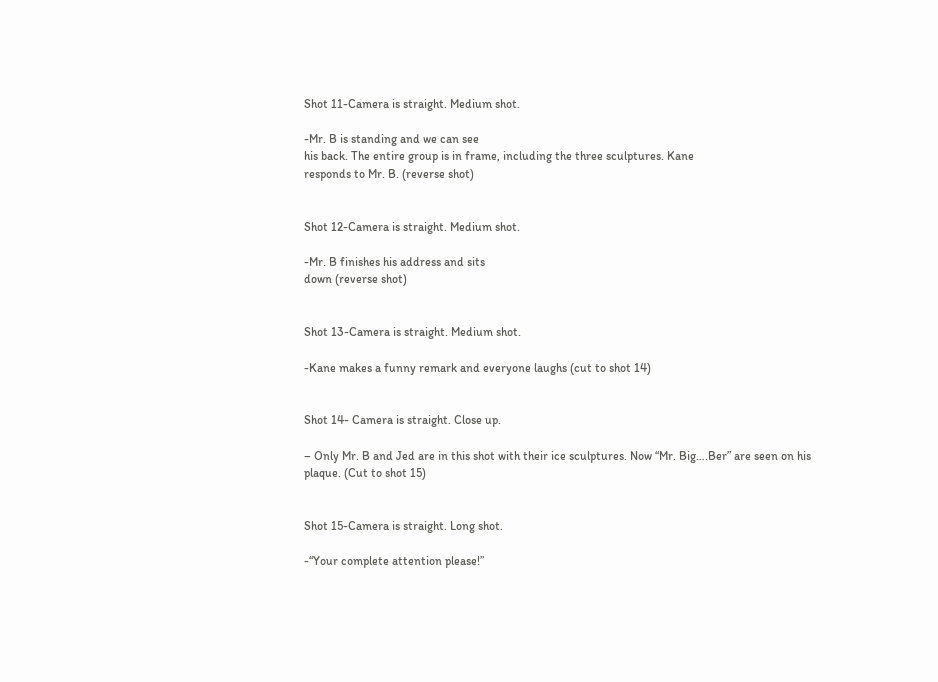Shot 11-Camera is straight. Medium shot.

-Mr. B is standing and we can see
his back. The entire group is in frame, including the three sculptures. Kane
responds to Mr. B. (reverse shot)


Shot 12-Camera is straight. Medium shot.

-Mr. B finishes his address and sits
down (reverse shot)


Shot 13-Camera is straight. Medium shot.

-Kane makes a funny remark and everyone laughs (cut to shot 14)


Shot 14- Camera is straight. Close up.

– Only Mr. B and Jed are in this shot with their ice sculptures. Now “Mr. Big….Ber” are seen on his plaque. (Cut to shot 15)


Shot 15-Camera is straight. Long shot.

-“Your complete attention please!”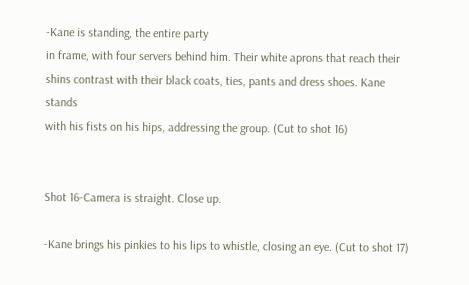-Kane is standing, the entire party
in frame, with four servers behind him. Their white aprons that reach their
shins contrast with their black coats, ties, pants and dress shoes. Kane stands
with his fists on his hips, addressing the group. (Cut to shot 16)


Shot 16-Camera is straight. Close up.

-Kane brings his pinkies to his lips to whistle, closing an eye. (Cut to shot 17)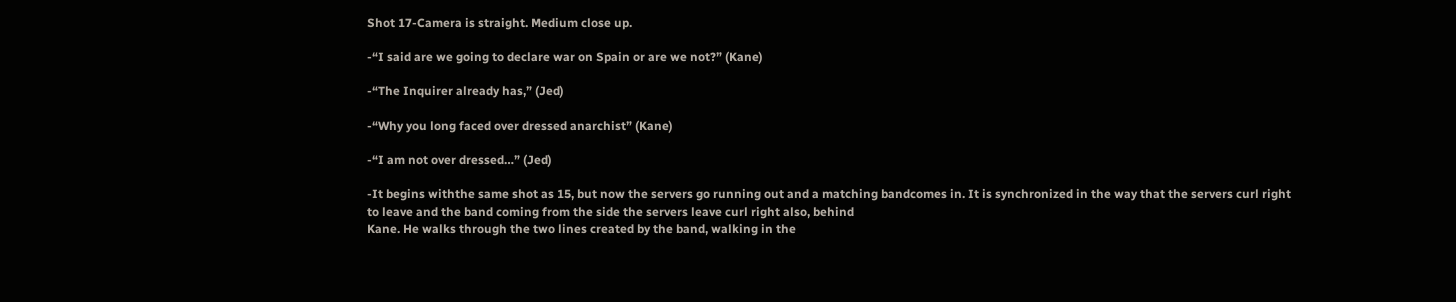Shot 17-Camera is straight. Medium close up.

-“I said are we going to declare war on Spain or are we not?” (Kane)

-“The Inquirer already has,” (Jed)

-“Why you long faced over dressed anarchist” (Kane)

-“I am not over dressed…” (Jed)

-It begins withthe same shot as 15, but now the servers go running out and a matching bandcomes in. It is synchronized in the way that the servers curl right to leave and the band coming from the side the servers leave curl right also, behind
Kane. He walks through the two lines created by the band, walking in the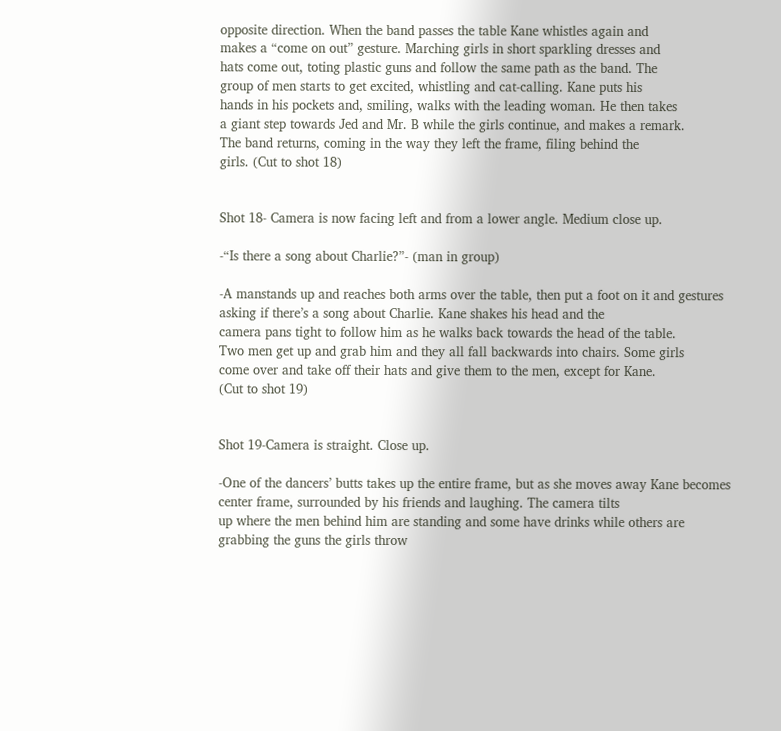opposite direction. When the band passes the table Kane whistles again and
makes a “come on out” gesture. Marching girls in short sparkling dresses and
hats come out, toting plastic guns and follow the same path as the band. The
group of men starts to get excited, whistling and cat-calling. Kane puts his
hands in his pockets and, smiling, walks with the leading woman. He then takes
a giant step towards Jed and Mr. B while the girls continue, and makes a remark.
The band returns, coming in the way they left the frame, filing behind the
girls. (Cut to shot 18)


Shot 18- Camera is now facing left and from a lower angle. Medium close up.

-“Is there a song about Charlie?”- (man in group)

-A manstands up and reaches both arms over the table, then put a foot on it and gestures asking if there’s a song about Charlie. Kane shakes his head and the
camera pans tight to follow him as he walks back towards the head of the table.
Two men get up and grab him and they all fall backwards into chairs. Some girls
come over and take off their hats and give them to the men, except for Kane.
(Cut to shot 19)


Shot 19-Camera is straight. Close up.

-One of the dancers’ butts takes up the entire frame, but as she moves away Kane becomes center frame, surrounded by his friends and laughing. The camera tilts
up where the men behind him are standing and some have drinks while others are
grabbing the guns the girls throw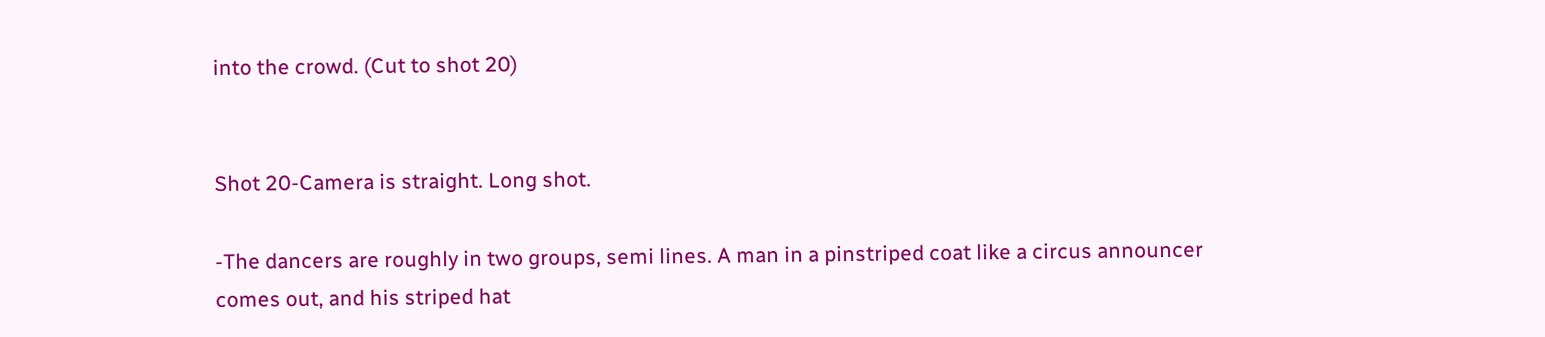into the crowd. (Cut to shot 20)


Shot 20-Camera is straight. Long shot.

-The dancers are roughly in two groups, semi lines. A man in a pinstriped coat like a circus announcer comes out, and his striped hat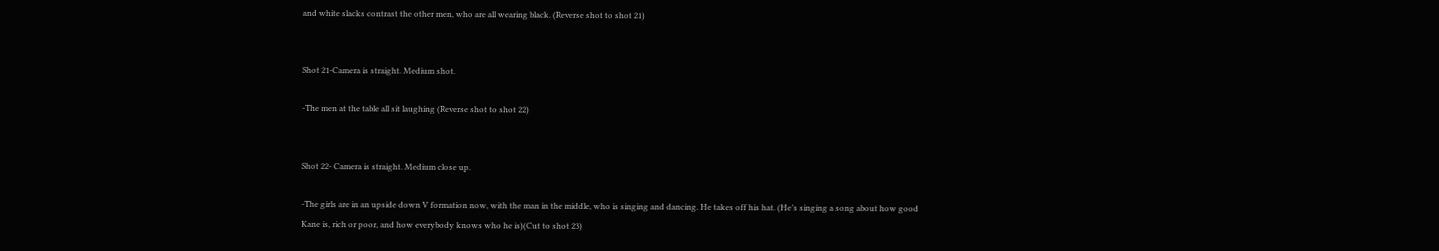and white slacks contrast the other men, who are all wearing black. (Reverse shot to shot 21)


Shot 21-Camera is straight. Medium shot.

-The men at the table all sit laughing (Reverse shot to shot 22)


Shot 22- Camera is straight. Medium close up.

-The girls are in an upside down V formation now, with the man in the middle, who is singing and dancing. He takes off his hat. (He’s singing a song about how good
Kane is, rich or poor, and how everybody knows who he is)(Cut to shot 23)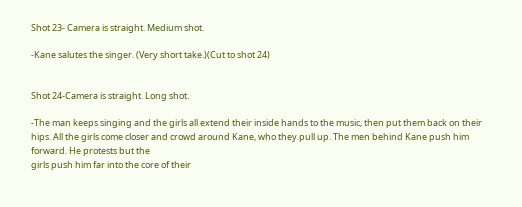Shot 23- Camera is straight. Medium shot.

-Kane salutes the singer. (Very short take.)(Cut to shot 24)


Shot 24-Camera is straight. Long shot.

-The man keeps singing and the girls all extend their inside hands to the music, then put them back on their hips. All the girls come closer and crowd around Kane, who they pull up. The men behind Kane push him forward. He protests but the
girls push him far into the core of their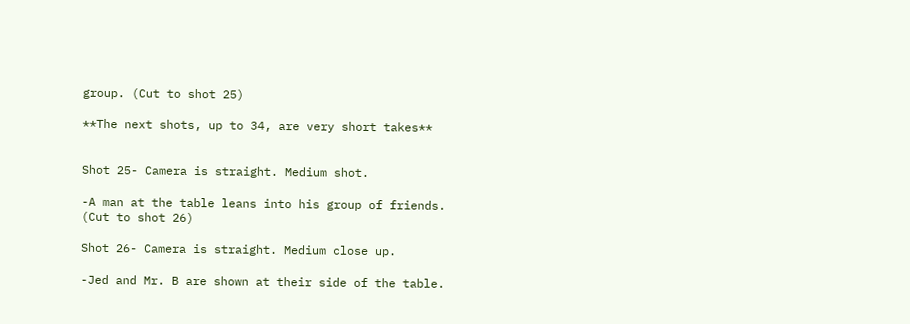group. (Cut to shot 25)

**The next shots, up to 34, are very short takes**


Shot 25- Camera is straight. Medium shot.

-A man at the table leans into his group of friends. (Cut to shot 26)

Shot 26- Camera is straight. Medium close up.

-Jed and Mr. B are shown at their side of the table.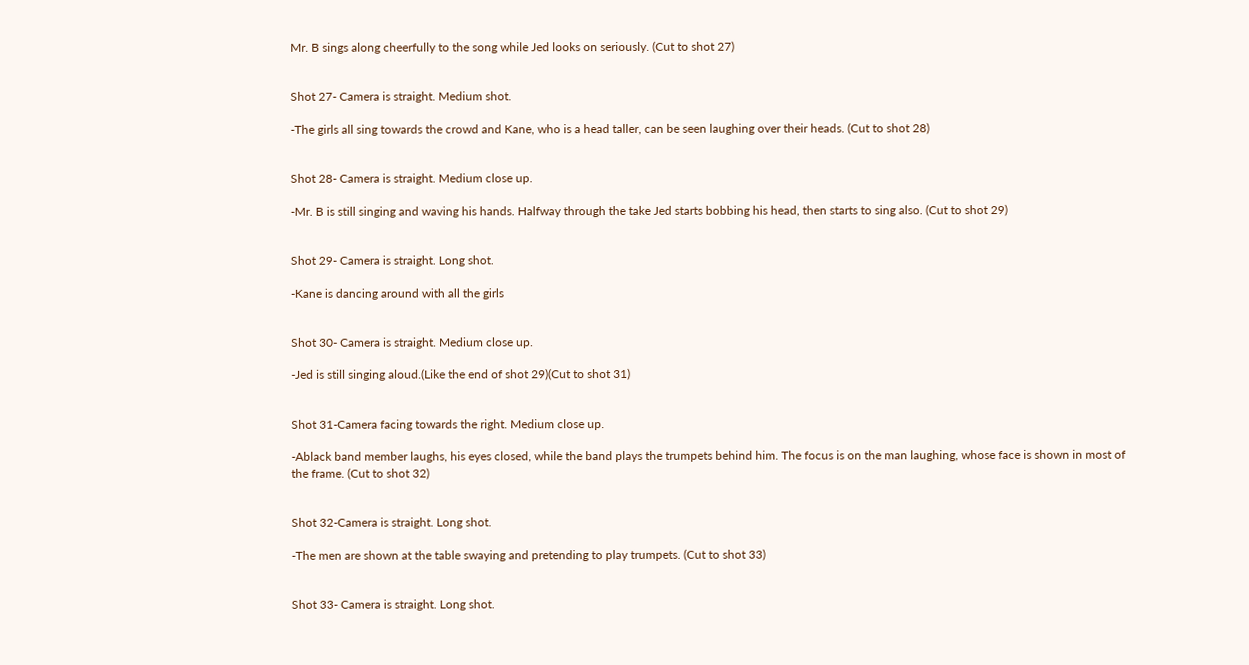Mr. B sings along cheerfully to the song while Jed looks on seriously. (Cut to shot 27)


Shot 27- Camera is straight. Medium shot.

-The girls all sing towards the crowd and Kane, who is a head taller, can be seen laughing over their heads. (Cut to shot 28)


Shot 28- Camera is straight. Medium close up.

-Mr. B is still singing and waving his hands. Halfway through the take Jed starts bobbing his head, then starts to sing also. (Cut to shot 29)


Shot 29- Camera is straight. Long shot.

-Kane is dancing around with all the girls


Shot 30- Camera is straight. Medium close up.

-Jed is still singing aloud.(Like the end of shot 29)(Cut to shot 31)


Shot 31-Camera facing towards the right. Medium close up.

-Ablack band member laughs, his eyes closed, while the band plays the trumpets behind him. The focus is on the man laughing, whose face is shown in most of the frame. (Cut to shot 32)


Shot 32-Camera is straight. Long shot.

-The men are shown at the table swaying and pretending to play trumpets. (Cut to shot 33)


Shot 33- Camera is straight. Long shot.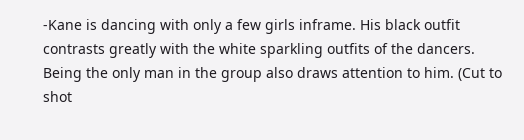-Kane is dancing with only a few girls inframe. His black outfit contrasts greatly with the white sparkling outfits of the dancers. Being the only man in the group also draws attention to him. (Cut to shot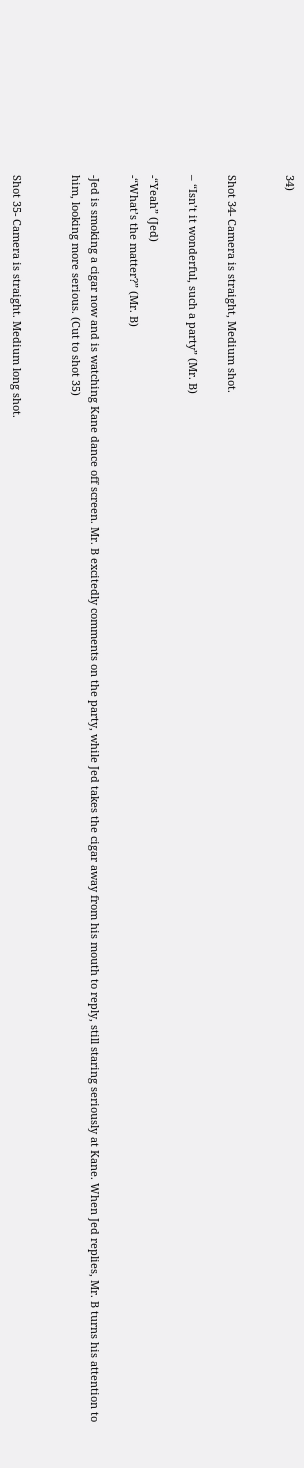34)


Shot 34- Camera is straight, Medium shot.

– “Isn’t it wonderful, such a party” (Mr. B)

-“Yeah” (Jed)
-“What’s the matter?” (Mr. B)

-Jed is smoking a cigar now and is watching Kane dance off screen. Mr. B excitedly comments on the party, while Jed takes the cigar away from his mouth to reply, still staring seriously at Kane. When Jed replies, Mr. B turns his attention to
him, looking more serious. (Cut to shot 35)


Shot 35- Camera is straight. Medium long shot.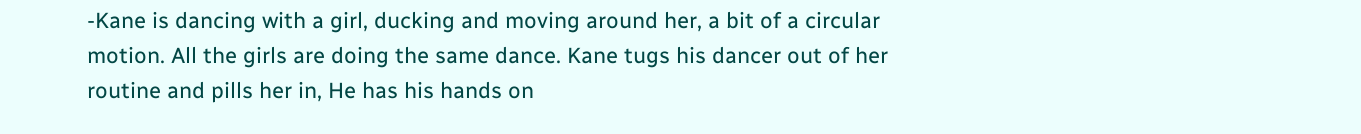-Kane is dancing with a girl, ducking and moving around her, a bit of a circular motion. All the girls are doing the same dance. Kane tugs his dancer out of her routine and pills her in, He has his hands on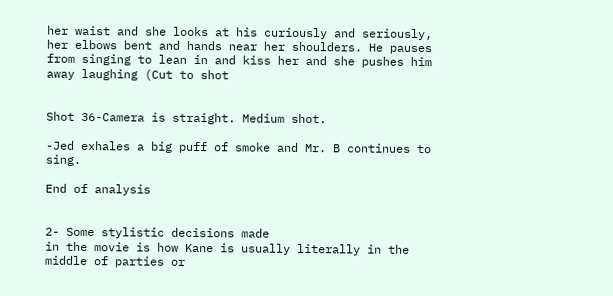her waist and she looks at his curiously and seriously, her elbows bent and hands near her shoulders. He pauses from singing to lean in and kiss her and she pushes him away laughing (Cut to shot


Shot 36-Camera is straight. Medium shot.

-Jed exhales a big puff of smoke and Mr. B continues to sing.

End of analysis


2- Some stylistic decisions made
in the movie is how Kane is usually literally in the middle of parties or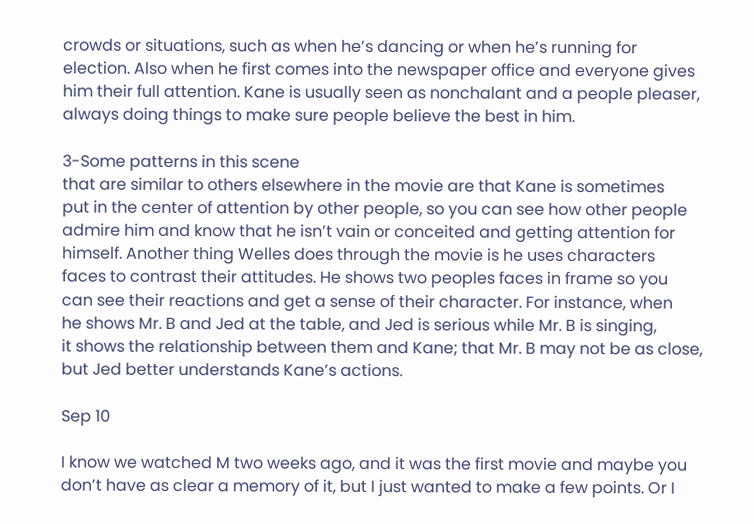crowds or situations, such as when he’s dancing or when he’s running for
election. Also when he first comes into the newspaper office and everyone gives
him their full attention. Kane is usually seen as nonchalant and a people pleaser,
always doing things to make sure people believe the best in him.

3-Some patterns in this scene
that are similar to others elsewhere in the movie are that Kane is sometimes
put in the center of attention by other people, so you can see how other people
admire him and know that he isn’t vain or conceited and getting attention for
himself. Another thing Welles does through the movie is he uses characters
faces to contrast their attitudes. He shows two peoples faces in frame so you
can see their reactions and get a sense of their character. For instance, when
he shows Mr. B and Jed at the table, and Jed is serious while Mr. B is singing,
it shows the relationship between them and Kane; that Mr. B may not be as close,
but Jed better understands Kane’s actions.

Sep 10

I know we watched M two weeks ago, and it was the first movie and maybe you don’t have as clear a memory of it, but I just wanted to make a few points. Or I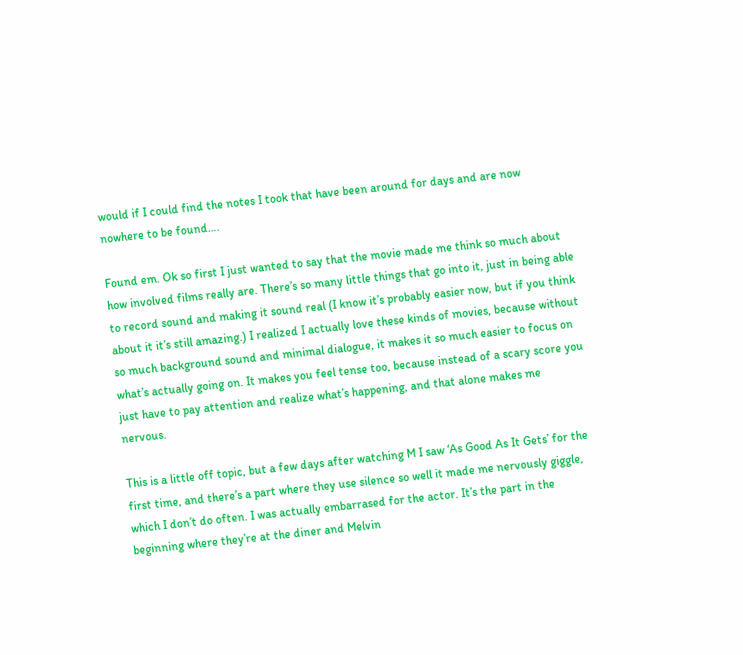would if I could find the notes I took that have been around for days and are now nowhere to be found….

Found em. Ok so first I just wanted to say that the movie made me think so much about how involved films really are. There’s so many little things that go into it, just in being able to record sound and making it sound real (I know it’s probably easier now, but if you think about it it’s still amazing.) I realized I actually love these kinds of movies, because without so much background sound and minimal dialogue, it makes it so much easier to focus on what’s actually going on. It makes you feel tense too, because instead of a scary score you just have to pay attention and realize what’s happening, and that alone makes me nervous.

This is a little off topic, but a few days after watching M I saw ‘As Good As It Gets’ for the first time, and there’s a part where they use silence so well it made me nervously giggle, which I don’t do often. I was actually embarrased for the actor. It’s the part in the beginning where they’re at the diner and Melvin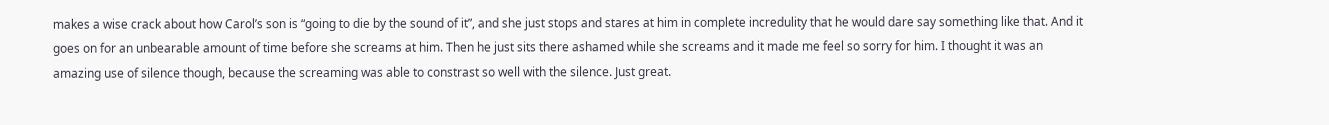makes a wise crack about how Carol’s son is “going to die by the sound of it”, and she just stops and stares at him in complete incredulity that he would dare say something like that. And it goes on for an unbearable amount of time before she screams at him. Then he just sits there ashamed while she screams and it made me feel so sorry for him. I thought it was an amazing use of silence though, because the screaming was able to constrast so well with the silence. Just great.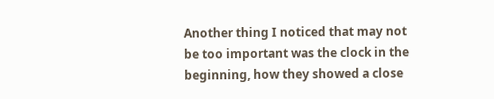Another thing I noticed that may not be too important was the clock in the beginning, how they showed a close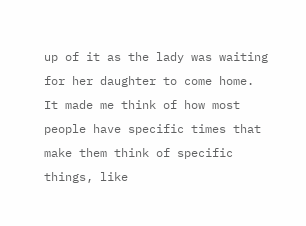up of it as the lady was waiting for her daughter to come home. It made me think of how most people have specific times that make them think of specific things, like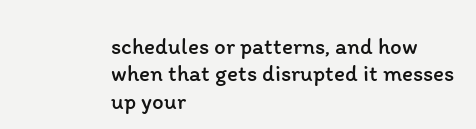schedules or patterns, and how when that gets disrupted it messes up your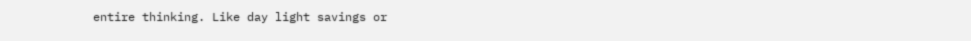entire thinking. Like day light savings or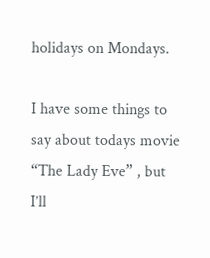holidays on Mondays.

I have some things to say about todays movie “The Lady Eve” , but I’ll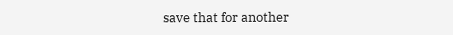save that for another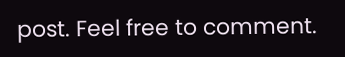post. Feel free to comment.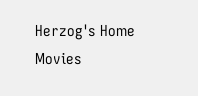Herzog's Home Movies